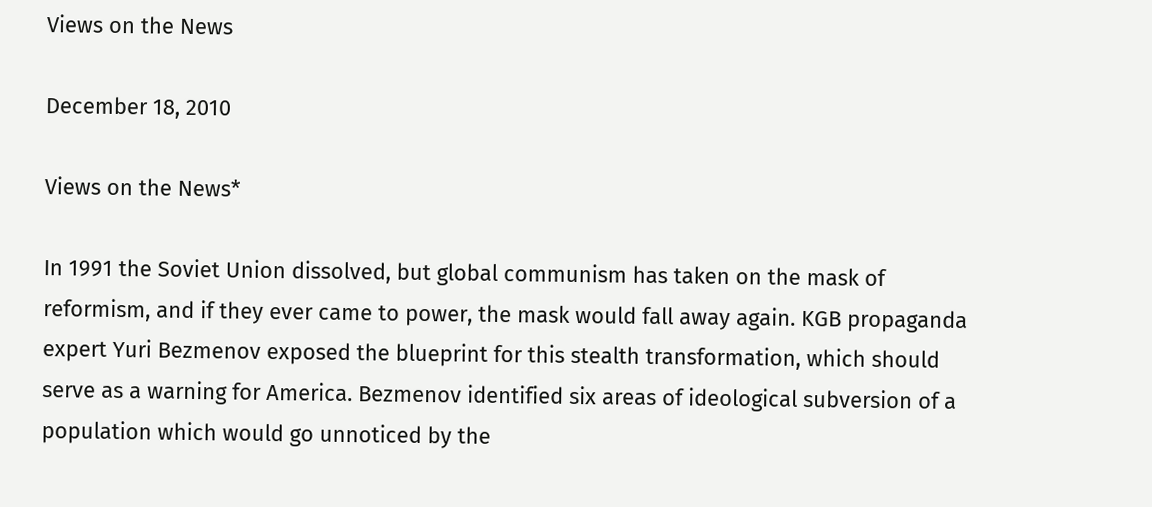Views on the News

December 18, 2010

Views on the News*

In 1991 the Soviet Union dissolved, but global communism has taken on the mask of reformism, and if they ever came to power, the mask would fall away again. KGB propaganda expert Yuri Bezmenov exposed the blueprint for this stealth transformation, which should serve as a warning for America. Bezmenov identified six areas of ideological subversion of a population which would go unnoticed by the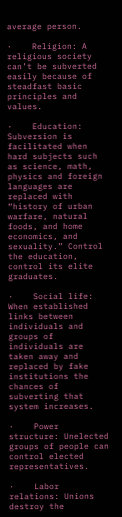average person.

·    Religion: A religious society can’t be subverted easily because of steadfast basic principles and values.

·    Education: Subversion is facilitated when hard subjects such as science, math, physics and foreign languages are replaced with “history of urban warfare, natural foods, and home economics, and sexuality.” Control the education, control its elite graduates.

·    Social life: When established links between individuals and groups of individuals are taken away and replaced by fake institutions the chances of subverting that system increases.

·    Power structure: Unelected groups of people can control elected representatives.

·    Labor relations: Unions destroy the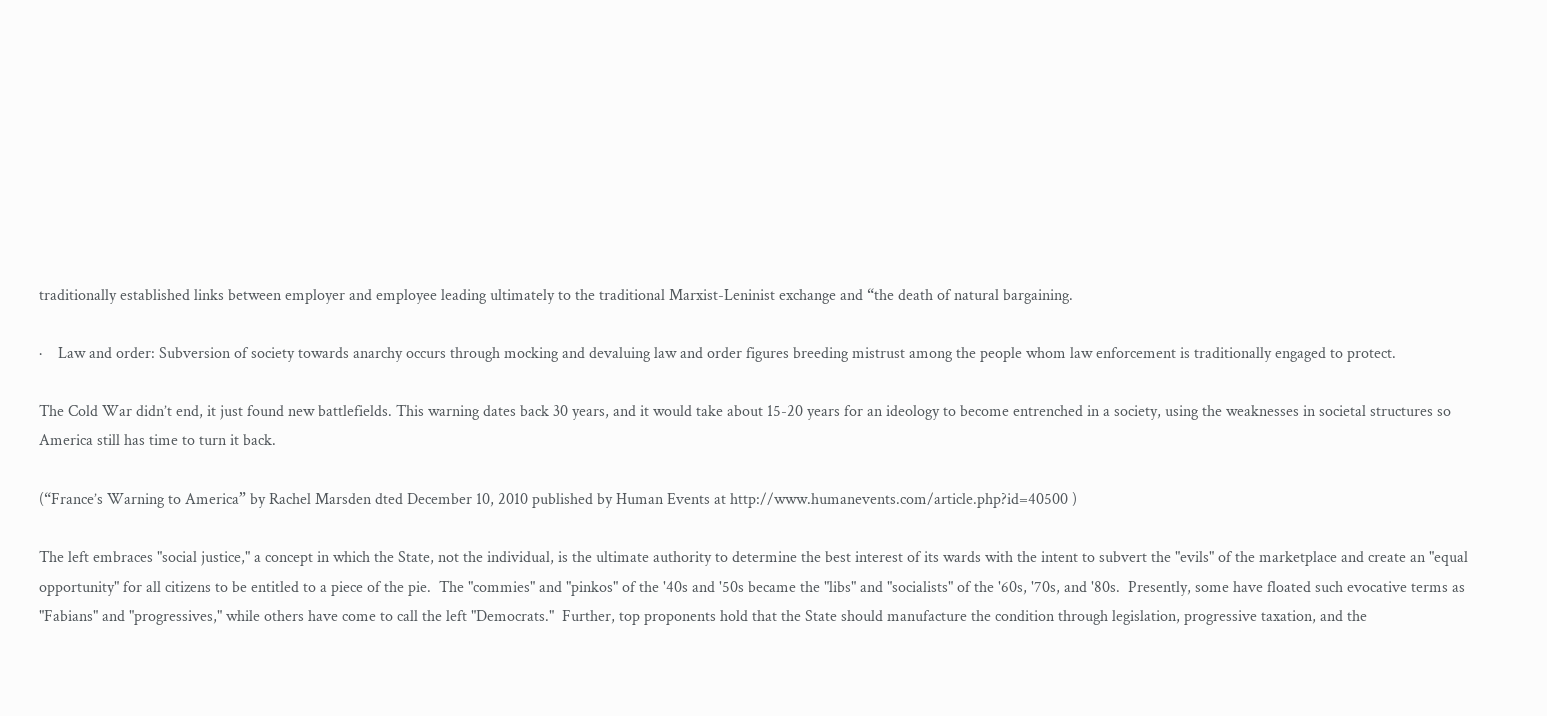traditionally established links between employer and employee leading ultimately to the traditional Marxist-Leninist exchange and “the death of natural bargaining.

·    Law and order: Subversion of society towards anarchy occurs through mocking and devaluing law and order figures breeding mistrust among the people whom law enforcement is traditionally engaged to protect.

The Cold War didn’t end, it just found new battlefields. This warning dates back 30 years, and it would take about 15-20 years for an ideology to become entrenched in a society, using the weaknesses in societal structures so America still has time to turn it back.

(“France’s Warning to America” by Rachel Marsden dted December 10, 2010 published by Human Events at http://www.humanevents.com/article.php?id=40500 )

The left embraces "social justice," a concept in which the State, not the individual, is the ultimate authority to determine the best interest of its wards with the intent to subvert the "evils" of the marketplace and create an "equal opportunity" for all citizens to be entitled to a piece of the pie.  The "commies" and "pinkos" of the '40s and '50s became the "libs" and "socialists" of the '60s, '70s, and '80s.  Presently, some have floated such evocative terms as "Fabians" and "progressives," while others have come to call the left "Democrats."  Further, top proponents hold that the State should manufacture the condition through legislation, progressive taxation, and the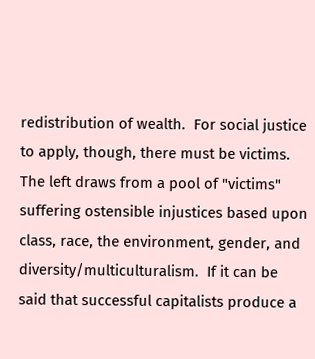redistribution of wealth.  For social justice to apply, though, there must be victims.  The left draws from a pool of "victims" suffering ostensible injustices based upon class, race, the environment, gender, and diversity/multiculturalism.  If it can be said that successful capitalists produce a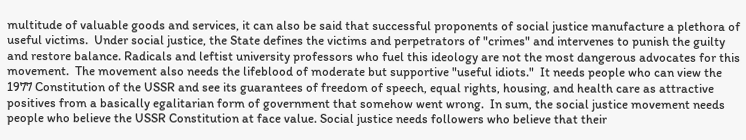multitude of valuable goods and services, it can also be said that successful proponents of social justice manufacture a plethora of useful victims.  Under social justice, the State defines the victims and perpetrators of "crimes" and intervenes to punish the guilty and restore balance. Radicals and leftist university professors who fuel this ideology are not the most dangerous advocates for this movement.  The movement also needs the lifeblood of moderate but supportive "useful idiots."  It needs people who can view the 1977 Constitution of the USSR and see its guarantees of freedom of speech, equal rights, housing, and health care as attractive positives from a basically egalitarian form of government that somehow went wrong.  In sum, the social justice movement needs people who believe the USSR Constitution at face value. Social justice needs followers who believe that their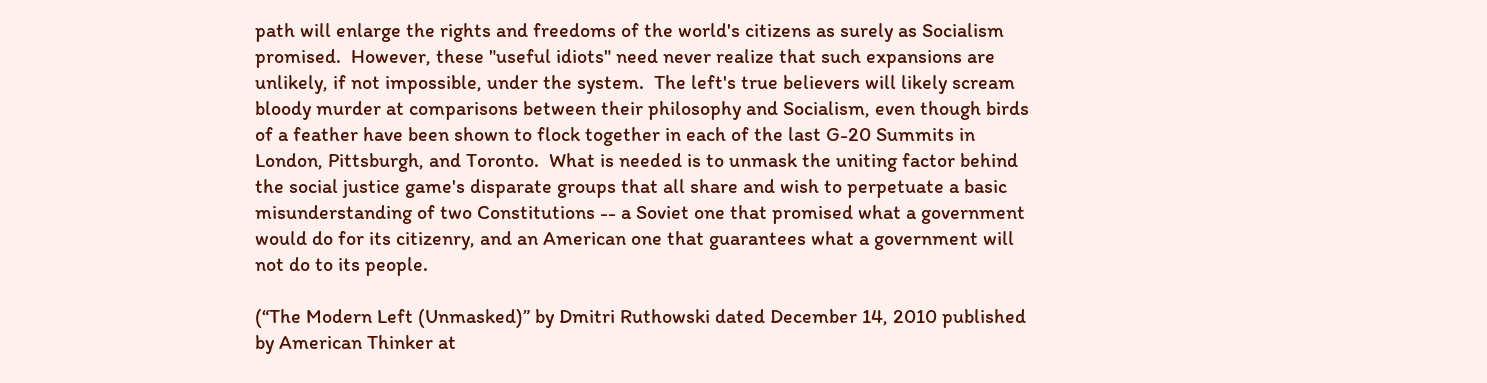path will enlarge the rights and freedoms of the world's citizens as surely as Socialism promised.  However, these "useful idiots" need never realize that such expansions are unlikely, if not impossible, under the system.  The left's true believers will likely scream bloody murder at comparisons between their philosophy and Socialism, even though birds of a feather have been shown to flock together in each of the last G-20 Summits in London, Pittsburgh, and Toronto.  What is needed is to unmask the uniting factor behind the social justice game's disparate groups that all share and wish to perpetuate a basic misunderstanding of two Constitutions -- a Soviet one that promised what a government would do for its citizenry, and an American one that guarantees what a government will not do to its people.

(“The Modern Left (Unmasked)” by Dmitri Ruthowski dated December 14, 2010 published by American Thinker at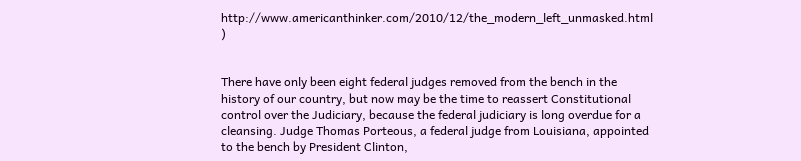http://www.americanthinker.com/2010/12/the_modern_left_unmasked.html )


There have only been eight federal judges removed from the bench in the history of our country, but now may be the time to reassert Constitutional control over the Judiciary, because the federal judiciary is long overdue for a cleansing. Judge Thomas Porteous, a federal judge from Louisiana, appointed to the bench by President Clinton,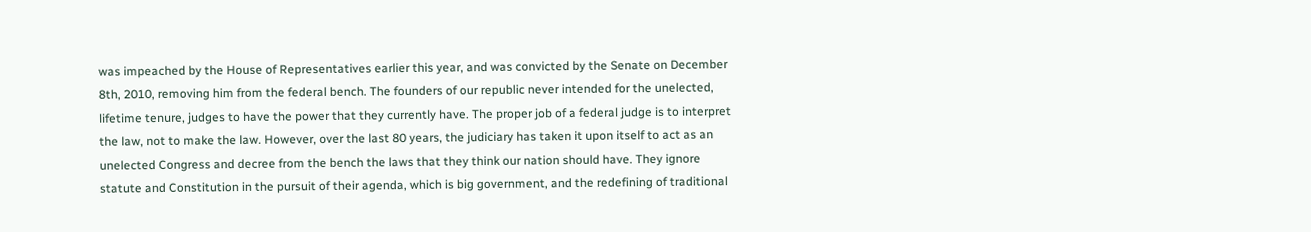was impeached by the House of Representatives earlier this year, and was convicted by the Senate on December 8th, 2010, removing him from the federal bench. The founders of our republic never intended for the unelected, lifetime tenure, judges to have the power that they currently have. The proper job of a federal judge is to interpret the law, not to make the law. However, over the last 80 years, the judiciary has taken it upon itself to act as an unelected Congress and decree from the bench the laws that they think our nation should have. They ignore statute and Constitution in the pursuit of their agenda, which is big government, and the redefining of traditional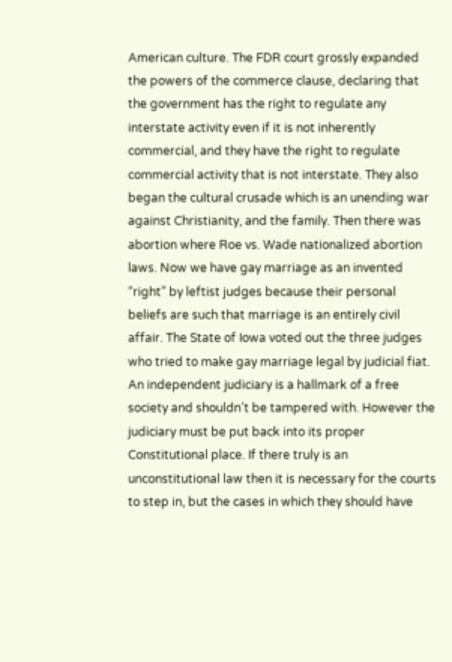American culture. The FDR court grossly expanded the powers of the commerce clause, declaring that the government has the right to regulate any interstate activity even if it is not inherently commercial, and they have the right to regulate commercial activity that is not interstate. They also began the cultural crusade which is an unending war against Christianity, and the family. Then there was abortion where Roe vs. Wade nationalized abortion laws. Now we have gay marriage as an invented “right” by leftist judges because their personal beliefs are such that marriage is an entirely civil affair. The State of Iowa voted out the three judges who tried to make gay marriage legal by judicial fiat. An independent judiciary is a hallmark of a free society and shouldn’t be tampered with. However the judiciary must be put back into its proper Constitutional place. If there truly is an unconstitutional law then it is necessary for the courts to step in, but the cases in which they should have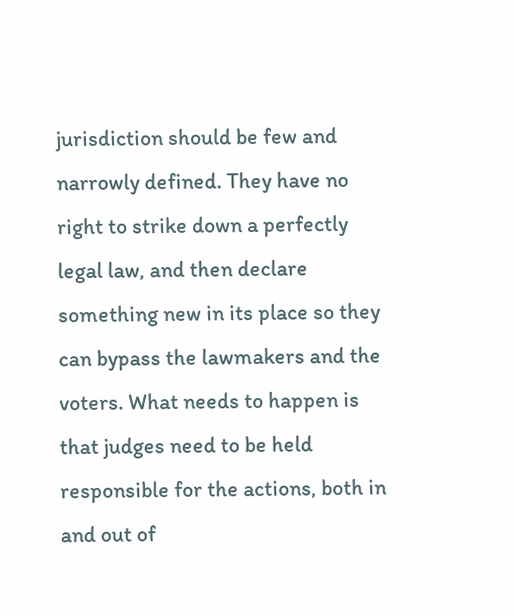jurisdiction should be few and narrowly defined. They have no right to strike down a perfectly legal law, and then declare something new in its place so they can bypass the lawmakers and the voters. What needs to happen is that judges need to be held responsible for the actions, both in and out of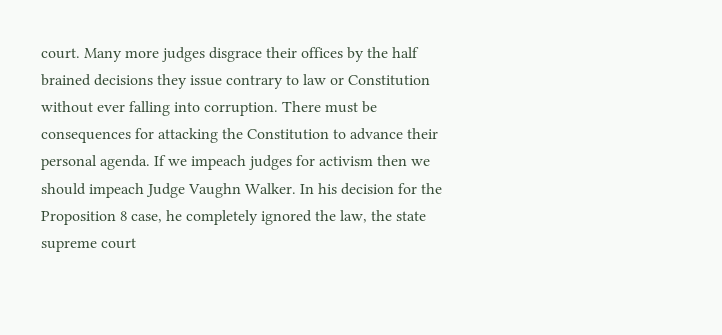court. Many more judges disgrace their offices by the half brained decisions they issue contrary to law or Constitution without ever falling into corruption. There must be consequences for attacking the Constitution to advance their personal agenda. If we impeach judges for activism then we should impeach Judge Vaughn Walker. In his decision for the Proposition 8 case, he completely ignored the law, the state supreme court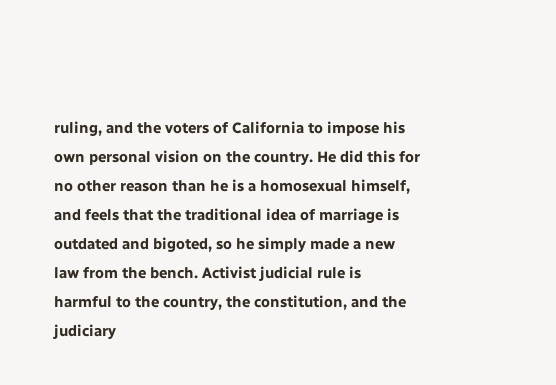ruling, and the voters of California to impose his own personal vision on the country. He did this for no other reason than he is a homosexual himself, and feels that the traditional idea of marriage is outdated and bigoted, so he simply made a new law from the bench. Activist judicial rule is harmful to the country, the constitution, and the judiciary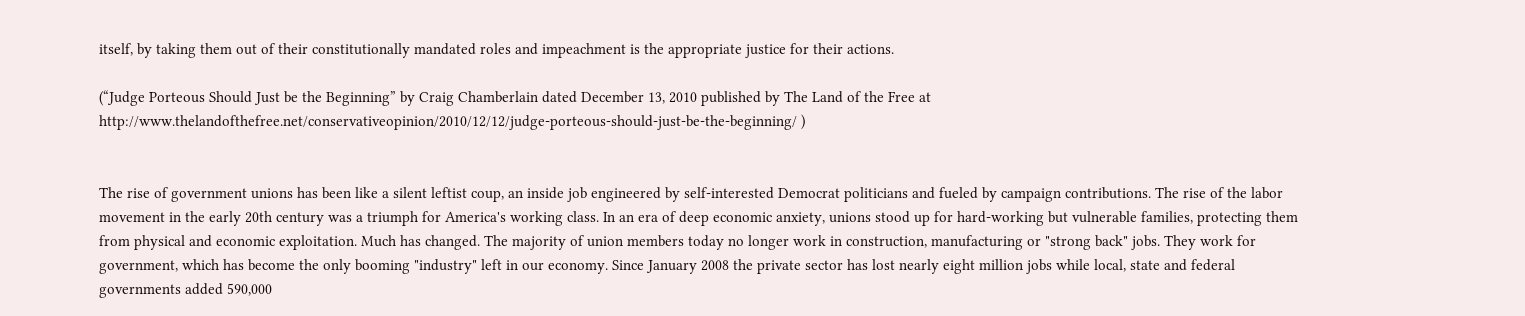itself, by taking them out of their constitutionally mandated roles and impeachment is the appropriate justice for their actions.

(“Judge Porteous Should Just be the Beginning” by Craig Chamberlain dated December 13, 2010 published by The Land of the Free at http://www.thelandofthefree.net/conservativeopinion/2010/12/12/judge-porteous-should-just-be-the-beginning/ )


The rise of government unions has been like a silent leftist coup, an inside job engineered by self-interested Democrat politicians and fueled by campaign contributions. The rise of the labor movement in the early 20th century was a triumph for America's working class. In an era of deep economic anxiety, unions stood up for hard-working but vulnerable families, protecting them from physical and economic exploitation. Much has changed. The majority of union members today no longer work in construction, manufacturing or "strong back" jobs. They work for government, which has become the only booming "industry" left in our economy. Since January 2008 the private sector has lost nearly eight million jobs while local, state and federal governments added 590,000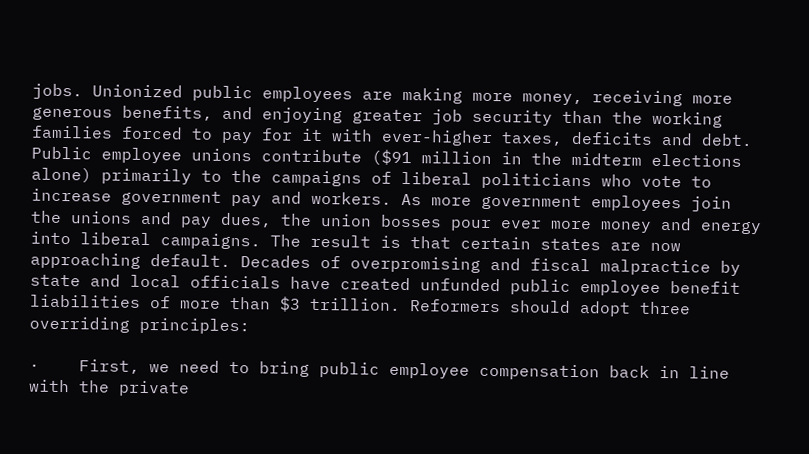jobs. Unionized public employees are making more money, receiving more generous benefits, and enjoying greater job security than the working families forced to pay for it with ever-higher taxes, deficits and debt. Public employee unions contribute ($91 million in the midterm elections alone) primarily to the campaigns of liberal politicians who vote to increase government pay and workers. As more government employees join the unions and pay dues, the union bosses pour ever more money and energy into liberal campaigns. The result is that certain states are now approaching default. Decades of overpromising and fiscal malpractice by state and local officials have created unfunded public employee benefit liabilities of more than $3 trillion. Reformers should adopt three overriding principles:

·    First, we need to bring public employee compensation back in line with the private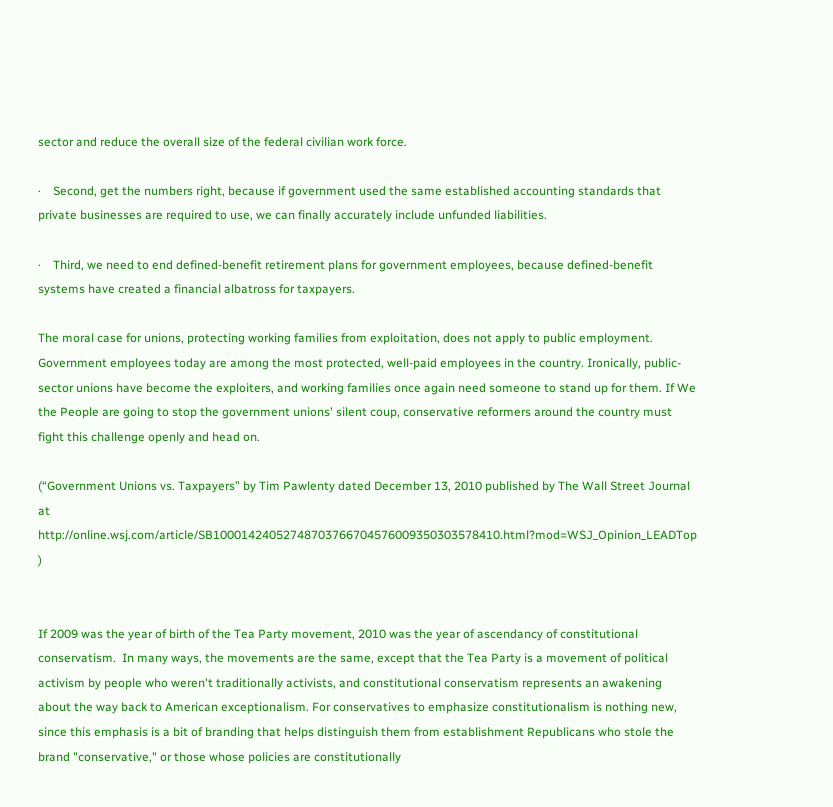sector and reduce the overall size of the federal civilian work force.

·    Second, get the numbers right, because if government used the same established accounting standards that private businesses are required to use, we can finally accurately include unfunded liabilities.

·    Third, we need to end defined-benefit retirement plans for government employees, because defined-benefit systems have created a financial albatross for taxpayers.

The moral case for unions, protecting working families from exploitation, does not apply to public employment. Government employees today are among the most protected, well-paid employees in the country. Ironically, public-sector unions have become the exploiters, and working families once again need someone to stand up for them. If We the People are going to stop the government unions' silent coup, conservative reformers around the country must fight this challenge openly and head on.

(“Government Unions vs. Taxpayers” by Tim Pawlenty dated December 13, 2010 published by The Wall Street Journal at http://online.wsj.com/article/SB10001424052748703766704576009350303578410.html?mod=WSJ_Opinion_LEADTop )


If 2009 was the year of birth of the Tea Party movement, 2010 was the year of ascendancy of constitutional conservatism.  In many ways, the movements are the same, except that the Tea Party is a movement of political activism by people who weren't traditionally activists, and constitutional conservatism represents an awakening about the way back to American exceptionalism. For conservatives to emphasize constitutionalism is nothing new, since this emphasis is a bit of branding that helps distinguish them from establishment Republicans who stole the brand "conservative," or those whose policies are constitutionally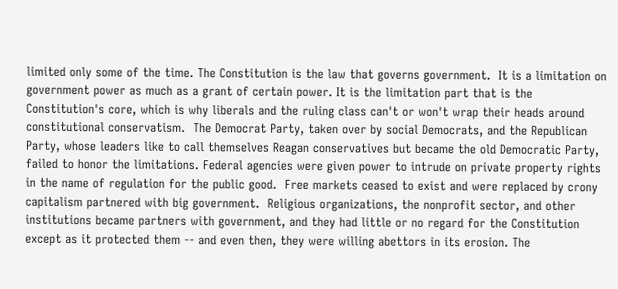limited only some of the time. The Constitution is the law that governs government.  It is a limitation on government power as much as a grant of certain power. It is the limitation part that is the Constitution's core, which is why liberals and the ruling class can't or won't wrap their heads around constitutional conservatism.  The Democrat Party, taken over by social Democrats, and the Republican Party, whose leaders like to call themselves Reagan conservatives but became the old Democratic Party, failed to honor the limitations. Federal agencies were given power to intrude on private property rights in the name of regulation for the public good.  Free markets ceased to exist and were replaced by crony capitalism partnered with big government.  Religious organizations, the nonprofit sector, and other institutions became partners with government, and they had little or no regard for the Constitution except as it protected them -- and even then, they were willing abettors in its erosion. The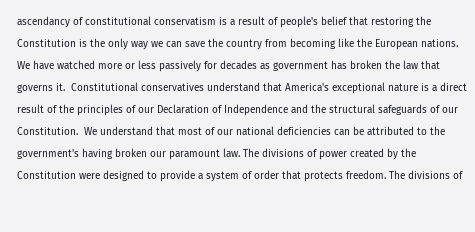ascendancy of constitutional conservatism is a result of people's belief that restoring the Constitution is the only way we can save the country from becoming like the European nations. We have watched more or less passively for decades as government has broken the law that governs it.  Constitutional conservatives understand that America's exceptional nature is a direct result of the principles of our Declaration of Independence and the structural safeguards of our Constitution.  We understand that most of our national deficiencies can be attributed to the government's having broken our paramount law. The divisions of power created by the Constitution were designed to provide a system of order that protects freedom. The divisions of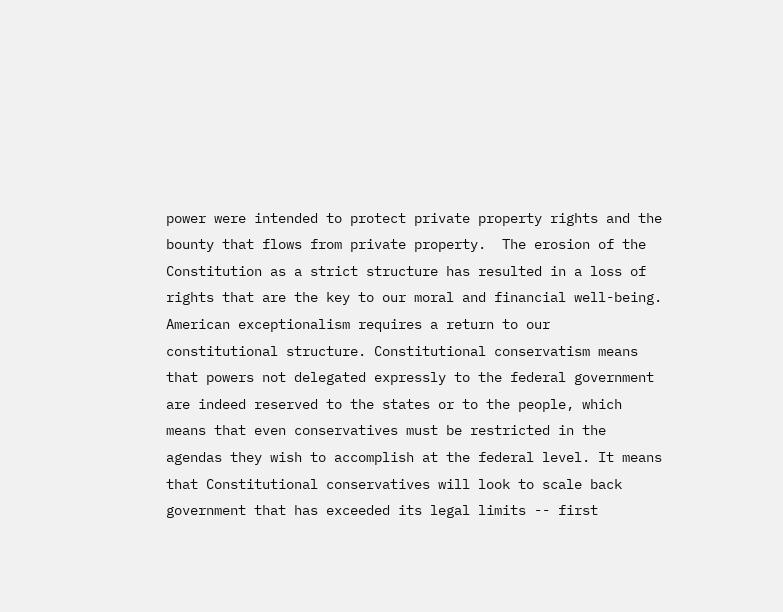power were intended to protect private property rights and the bounty that flows from private property.  The erosion of the Constitution as a strict structure has resulted in a loss of rights that are the key to our moral and financial well-being.  American exceptionalism requires a return to our constitutional structure. Constitutional conservatism means that powers not delegated expressly to the federal government are indeed reserved to the states or to the people, which means that even conservatives must be restricted in the agendas they wish to accomplish at the federal level. It means that Constitutional conservatives will look to scale back government that has exceeded its legal limits -- first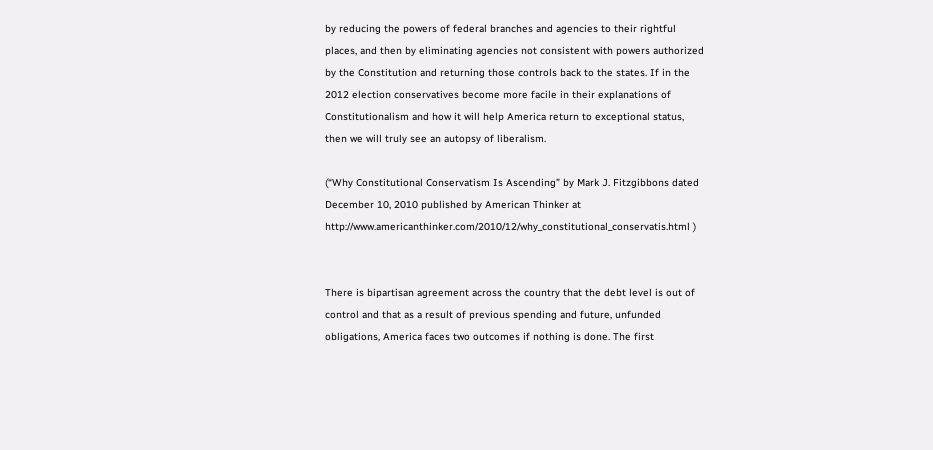by reducing the powers of federal branches and agencies to their rightful places, and then by eliminating agencies not consistent with powers authorized by the Constitution and returning those controls back to the states. If in the 2012 election conservatives become more facile in their explanations of Constitutionalism and how it will help America return to exceptional status, then we will truly see an autopsy of liberalism.

(“Why Constitutional Conservatism Is Ascending” by Mark J. Fitzgibbons dated December 10, 2010 published by American Thinker at http://www.americanthinker.com/2010/12/why_constitutional_conservatis.html )


There is bipartisan agreement across the country that the debt level is out of control and that as a result of previous spending and future, unfunded obligations, America faces two outcomes if nothing is done. The first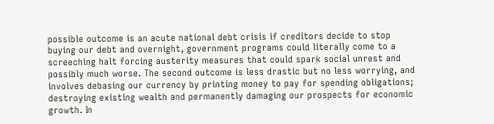possible outcome is an acute national debt crisis if creditors decide to stop buying our debt and overnight, government programs could literally come to a screeching halt forcing austerity measures that could spark social unrest and possibly much worse. The second outcome is less drastic but no less worrying, and involves debasing our currency by printing money to pay for spending obligations; destroying existing wealth and permanently damaging our prospects for economic growth. In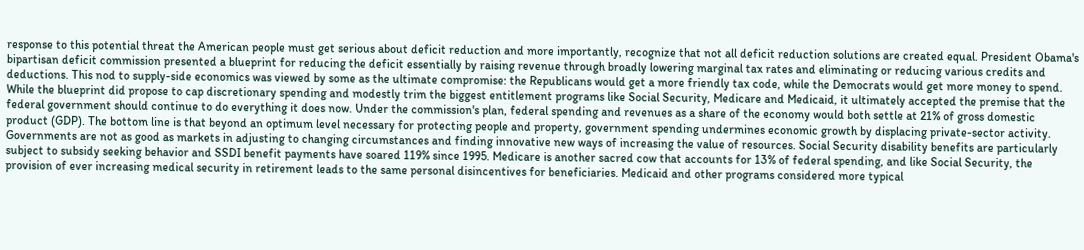response to this potential threat the American people must get serious about deficit reduction and more importantly, recognize that not all deficit reduction solutions are created equal. President Obama's bipartisan deficit commission presented a blueprint for reducing the deficit essentially by raising revenue through broadly lowering marginal tax rates and eliminating or reducing various credits and deductions. This nod to supply-side economics was viewed by some as the ultimate compromise: the Republicans would get a more friendly tax code, while the Democrats would get more money to spend. While the blueprint did propose to cap discretionary spending and modestly trim the biggest entitlement programs like Social Security, Medicare and Medicaid, it ultimately accepted the premise that the federal government should continue to do everything it does now. Under the commission's plan, federal spending and revenues as a share of the economy would both settle at 21% of gross domestic product (GDP). The bottom line is that beyond an optimum level necessary for protecting people and property, government spending undermines economic growth by displacing private-sector activity. Governments are not as good as markets in adjusting to changing circumstances and finding innovative new ways of increasing the value of resources. Social Security disability benefits are particularly subject to subsidy seeking behavior and SSDI benefit payments have soared 119% since 1995. Medicare is another sacred cow that accounts for 13% of federal spending, and like Social Security, the provision of ever increasing medical security in retirement leads to the same personal disincentives for beneficiaries. Medicaid and other programs considered more typical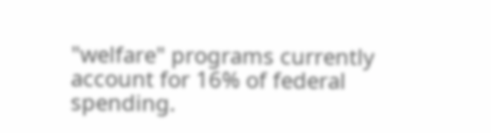"welfare" programs currently account for 16% of federal spending.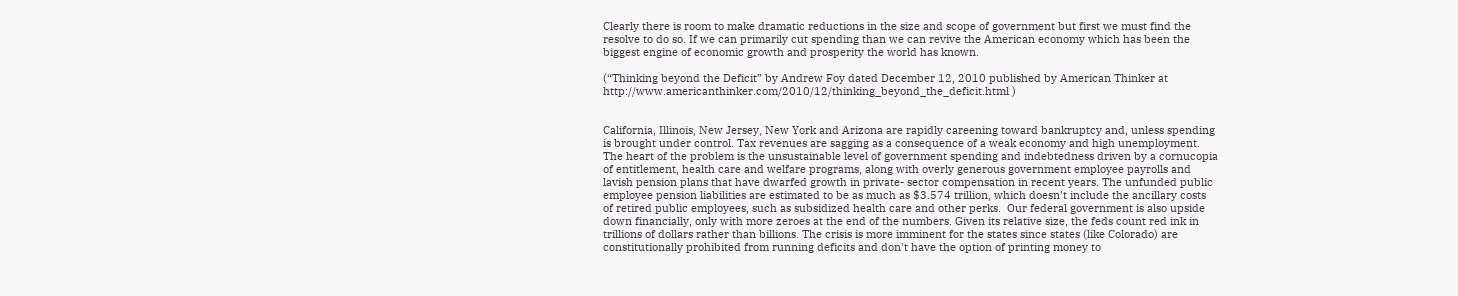Clearly there is room to make dramatic reductions in the size and scope of government but first we must find the resolve to do so. If we can primarily cut spending than we can revive the American economy which has been the biggest engine of economic growth and prosperity the world has known.

(“Thinking beyond the Deficit” by Andrew Foy dated December 12, 2010 published by American Thinker at http://www.americanthinker.com/2010/12/thinking_beyond_the_deficit.html )


California, Illinois, New Jersey, New York and Arizona are rapidly careening toward bankruptcy and, unless spending is brought under control. Tax revenues are sagging as a consequence of a weak economy and high unemployment. The heart of the problem is the unsustainable level of government spending and indebtedness driven by a cornucopia of entitlement, health care and welfare programs, along with overly generous government employee payrolls and lavish pension plans that have dwarfed growth in private- sector compensation in recent years. The unfunded public employee pension liabilities are estimated to be as much as $3.574 trillion, which doesn't include the ancillary costs of retired public employees, such as subsidized health care and other perks.  Our federal government is also upside down financially, only with more zeroes at the end of the numbers. Given its relative size, the feds count red ink in trillions of dollars rather than billions. The crisis is more imminent for the states since states (like Colorado) are constitutionally prohibited from running deficits and don't have the option of printing money to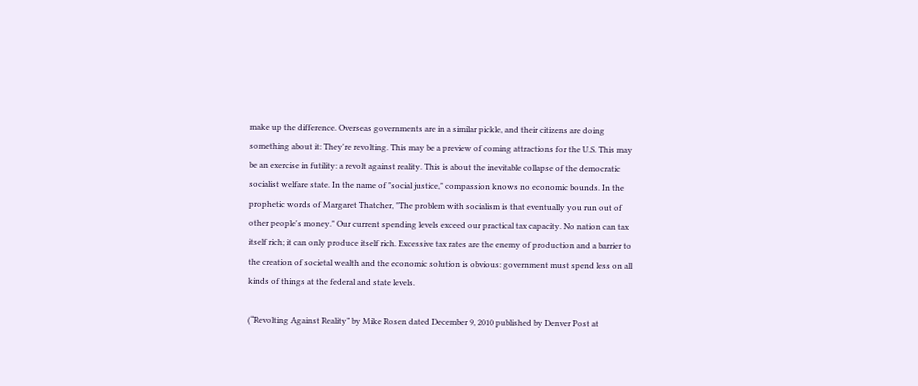make up the difference. Overseas governments are in a similar pickle, and their citizens are doing something about it: They're revolting. This may be a preview of coming attractions for the U.S. This may be an exercise in futility: a revolt against reality. This is about the inevitable collapse of the democratic socialist welfare state. In the name of "social justice," compassion knows no economic bounds. In the prophetic words of Margaret Thatcher, "The problem with socialism is that eventually you run out of other people's money." Our current spending levels exceed our practical tax capacity. No nation can tax itself rich; it can only produce itself rich. Excessive tax rates are the enemy of production and a barrier to the creation of societal wealth and the economic solution is obvious: government must spend less on all kinds of things at the federal and state levels.

(“Revolting Against Reality” by Mike Rosen dated December 9, 2010 published by Denver Post at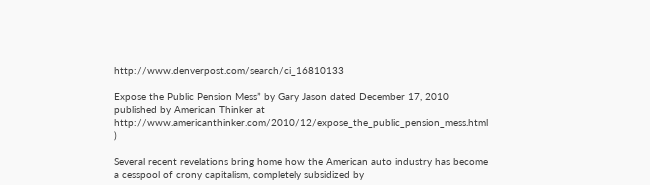http://www.denverpost.com/search/ci_16810133

Expose the Public Pension Mess” by Gary Jason dated December 17, 2010 published by American Thinker at http://www.americanthinker.com/2010/12/expose_the_public_pension_mess.html )

Several recent revelations bring home how the American auto industry has become a cesspool of crony capitalism, completely subsidized by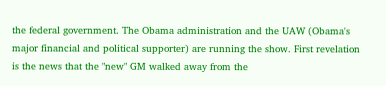the federal government. The Obama administration and the UAW (Obama's major financial and political supporter) are running the show. First revelation is the news that the "new" GM walked away from the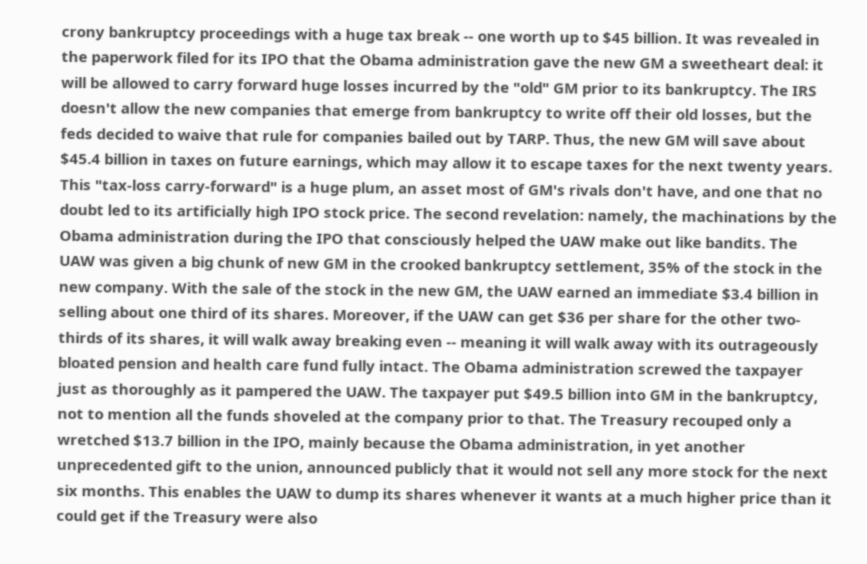crony bankruptcy proceedings with a huge tax break -- one worth up to $45 billion. It was revealed in the paperwork filed for its IPO that the Obama administration gave the new GM a sweetheart deal: it will be allowed to carry forward huge losses incurred by the "old" GM prior to its bankruptcy. The IRS doesn't allow the new companies that emerge from bankruptcy to write off their old losses, but the feds decided to waive that rule for companies bailed out by TARP. Thus, the new GM will save about $45.4 billion in taxes on future earnings, which may allow it to escape taxes for the next twenty years. This "tax-loss carry-forward" is a huge plum, an asset most of GM's rivals don't have, and one that no doubt led to its artificially high IPO stock price. The second revelation: namely, the machinations by the Obama administration during the IPO that consciously helped the UAW make out like bandits. The UAW was given a big chunk of new GM in the crooked bankruptcy settlement, 35% of the stock in the new company. With the sale of the stock in the new GM, the UAW earned an immediate $3.4 billion in selling about one third of its shares. Moreover, if the UAW can get $36 per share for the other two-thirds of its shares, it will walk away breaking even -- meaning it will walk away with its outrageously bloated pension and health care fund fully intact. The Obama administration screwed the taxpayer just as thoroughly as it pampered the UAW. The taxpayer put $49.5 billion into GM in the bankruptcy, not to mention all the funds shoveled at the company prior to that. The Treasury recouped only a wretched $13.7 billion in the IPO, mainly because the Obama administration, in yet another unprecedented gift to the union, announced publicly that it would not sell any more stock for the next six months. This enables the UAW to dump its shares whenever it wants at a much higher price than it could get if the Treasury were also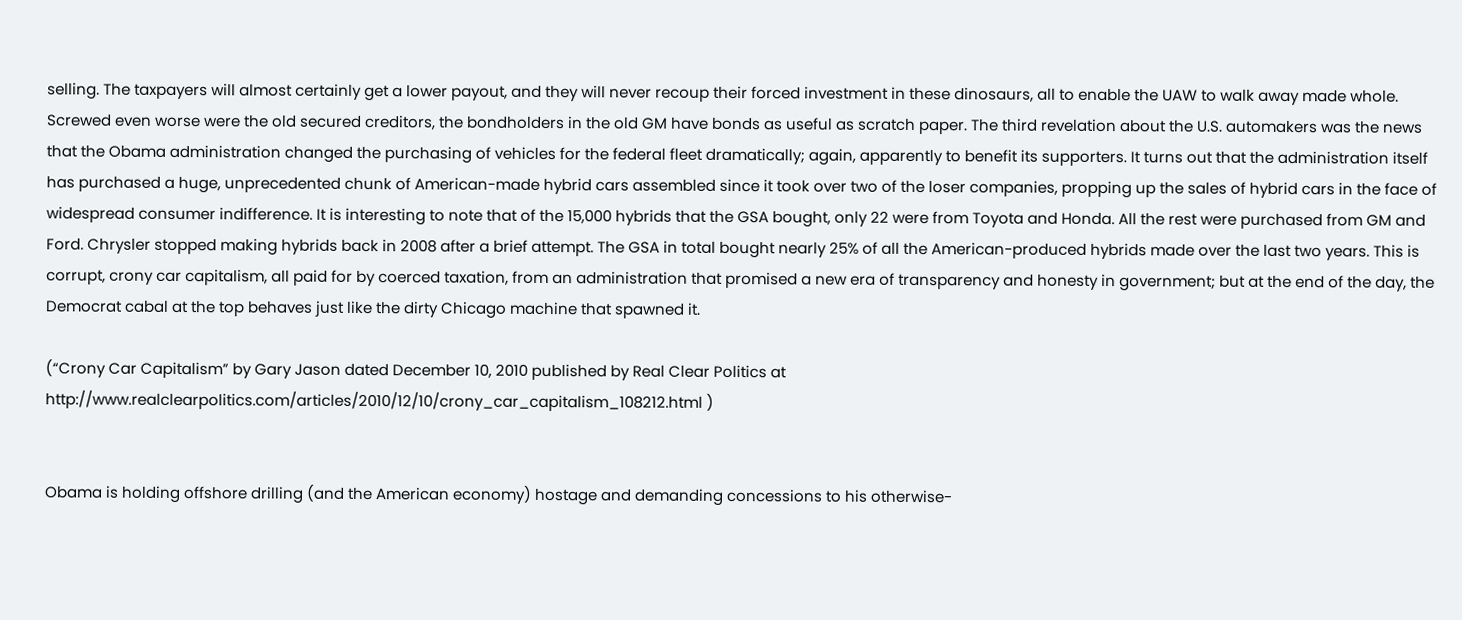selling. The taxpayers will almost certainly get a lower payout, and they will never recoup their forced investment in these dinosaurs, all to enable the UAW to walk away made whole. Screwed even worse were the old secured creditors, the bondholders in the old GM have bonds as useful as scratch paper. The third revelation about the U.S. automakers was the news that the Obama administration changed the purchasing of vehicles for the federal fleet dramatically; again, apparently to benefit its supporters. It turns out that the administration itself has purchased a huge, unprecedented chunk of American-made hybrid cars assembled since it took over two of the loser companies, propping up the sales of hybrid cars in the face of widespread consumer indifference. It is interesting to note that of the 15,000 hybrids that the GSA bought, only 22 were from Toyota and Honda. All the rest were purchased from GM and Ford. Chrysler stopped making hybrids back in 2008 after a brief attempt. The GSA in total bought nearly 25% of all the American-produced hybrids made over the last two years. This is corrupt, crony car capitalism, all paid for by coerced taxation, from an administration that promised a new era of transparency and honesty in government; but at the end of the day, the Democrat cabal at the top behaves just like the dirty Chicago machine that spawned it.

(“Crony Car Capitalism” by Gary Jason dated December 10, 2010 published by Real Clear Politics at http://www.realclearpolitics.com/articles/2010/12/10/crony_car_capitalism_108212.html )


Obama is holding offshore drilling (and the American economy) hostage and demanding concessions to his otherwise-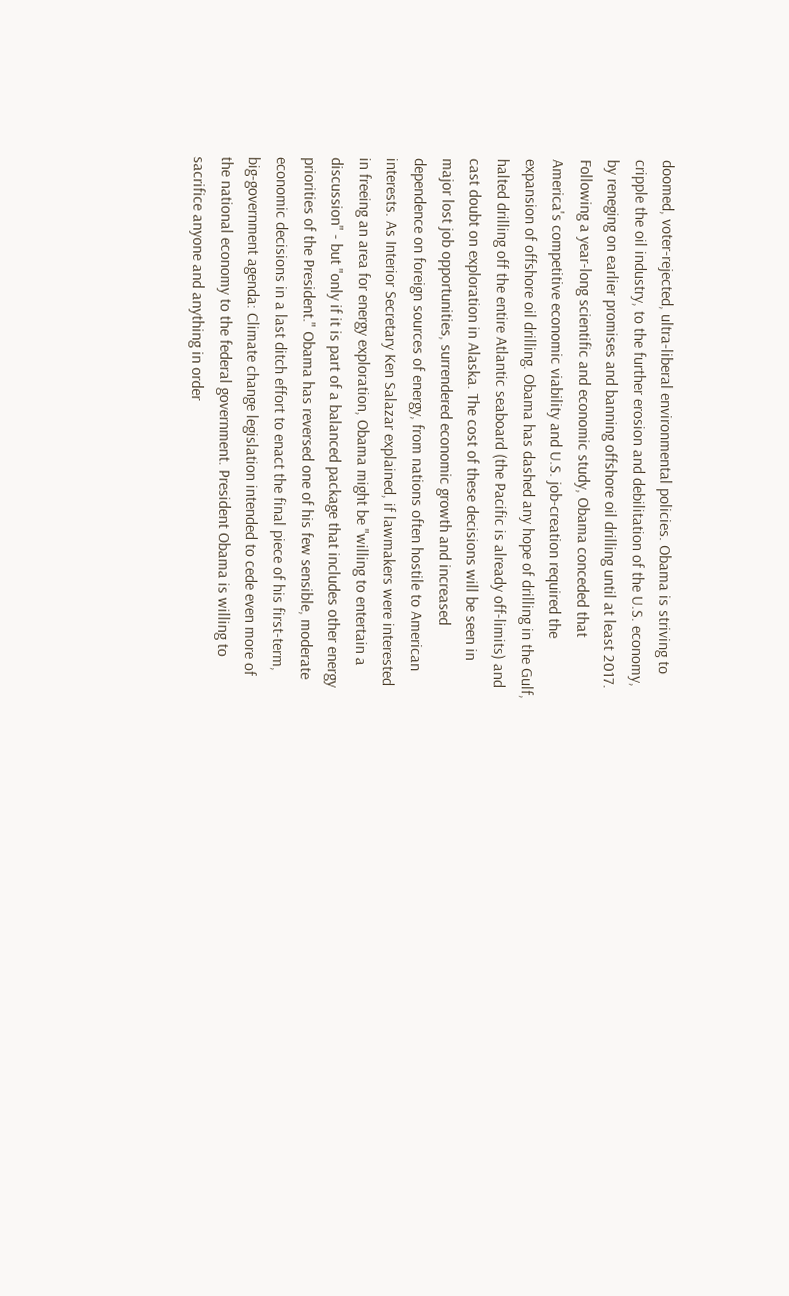doomed, voter-rejected, ultra-liberal environmental policies. Obama is striving to cripple the oil industry, to the further erosion and debilitation of the U.S. economy, by reneging on earlier promises and banning offshore oil drilling until at least 2017. Following a year-long scientific and economic study, Obama conceded that America's competitive economic viability and U.S. job-creation required the expansion of offshore oil drilling. Obama has dashed any hope of drilling in the Gulf, halted drilling off the entire Atlantic seaboard (the Pacific is already off-limits) and cast doubt on exploration in Alaska. The cost of these decisions will be seen in major lost job opportunities, surrendered economic growth and increased dependence on foreign sources of energy, from nations often hostile to American interests. As Interior Secretary Ken Salazar explained, if lawmakers were interested in freeing an area for energy exploration, Obama might be "willing to entertain a discussion" - but "only if it is part of a balanced package that includes other energy priorities of the President." Obama has reversed one of his few sensible, moderate economic decisions in a last ditch effort to enact the final piece of his first-term, big-government agenda: Climate change legislation intended to cede even more of the national economy to the federal government. President Obama is willing to sacrifice anyone and anything in order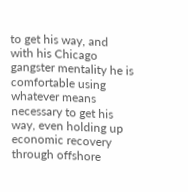to get his way, and with his Chicago gangster mentality he is comfortable using whatever means necessary to get his way, even holding up economic recovery through offshore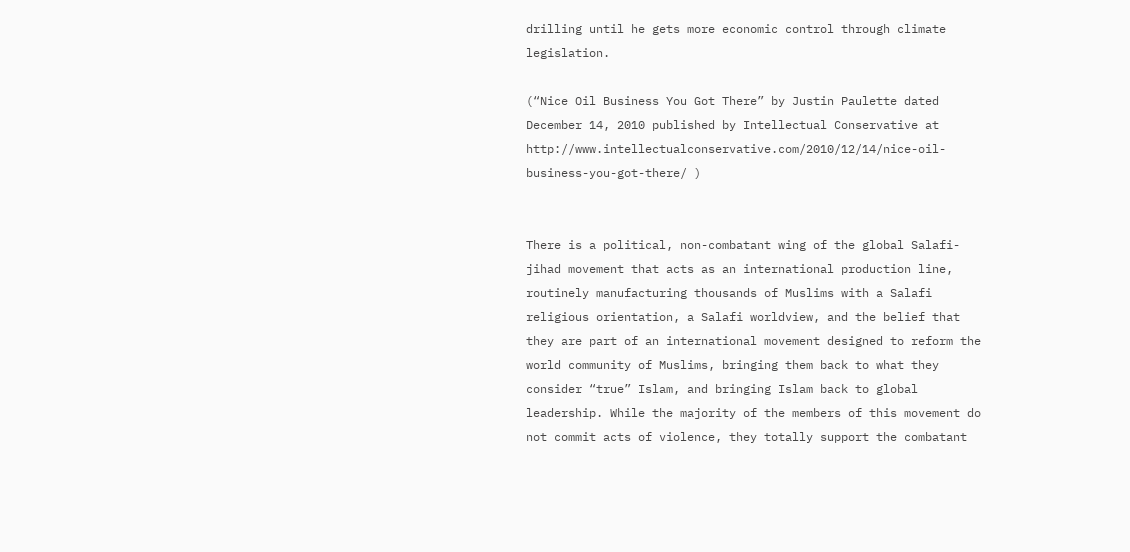drilling until he gets more economic control through climate legislation.

(“Nice Oil Business You Got There” by Justin Paulette dated December 14, 2010 published by Intellectual Conservative at http://www.intellectualconservative.com/2010/12/14/nice-oil-business-you-got-there/ )


There is a political, non-combatant wing of the global Salafi-jihad movement that acts as an international production line, routinely manufacturing thousands of Muslims with a Salafi religious orientation, a Salafi worldview, and the belief that they are part of an international movement designed to reform the world community of Muslims, bringing them back to what they consider “true” Islam, and bringing Islam back to global leadership. While the majority of the members of this movement do not commit acts of violence, they totally support the combatant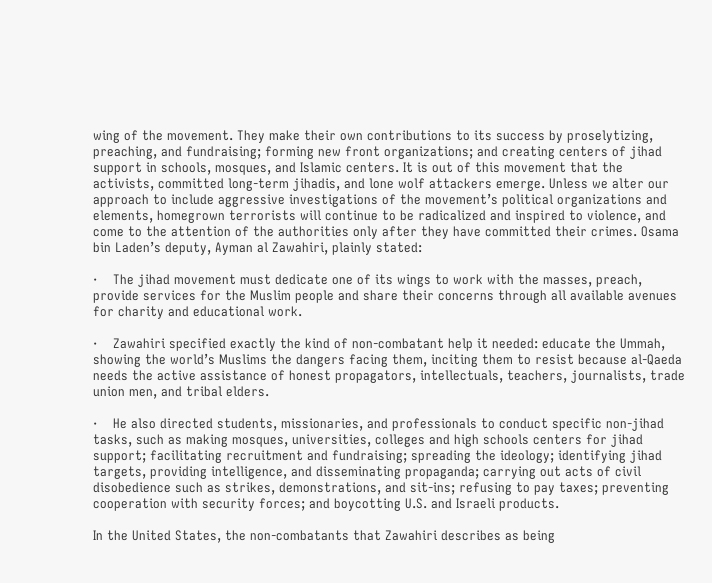wing of the movement. They make their own contributions to its success by proselytizing, preaching, and fundraising; forming new front organizations; and creating centers of jihad support in schools, mosques, and Islamic centers. It is out of this movement that the activists, committed long-term jihadis, and lone wolf attackers emerge. Unless we alter our approach to include aggressive investigations of the movement’s political organizations and elements, homegrown terrorists will continue to be radicalized and inspired to violence, and come to the attention of the authorities only after they have committed their crimes. Osama bin Laden’s deputy, Ayman al Zawahiri, plainly stated:

·    The jihad movement must dedicate one of its wings to work with the masses, preach, provide services for the Muslim people and share their concerns through all available avenues for charity and educational work.

·    Zawahiri specified exactly the kind of non-combatant help it needed: educate the Ummah, showing the world’s Muslims the dangers facing them, inciting them to resist because al-Qaeda needs the active assistance of honest propagators, intellectuals, teachers, journalists, trade union men, and tribal elders.

·    He also directed students, missionaries, and professionals to conduct specific non-jihad tasks, such as making mosques, universities, colleges and high schools centers for jihad support; facilitating recruitment and fundraising; spreading the ideology; identifying jihad targets, providing intelligence, and disseminating propaganda; carrying out acts of civil disobedience such as strikes, demonstrations, and sit-ins; refusing to pay taxes; preventing cooperation with security forces; and boycotting U.S. and Israeli products.

In the United States, the non-combatants that Zawahiri describes as being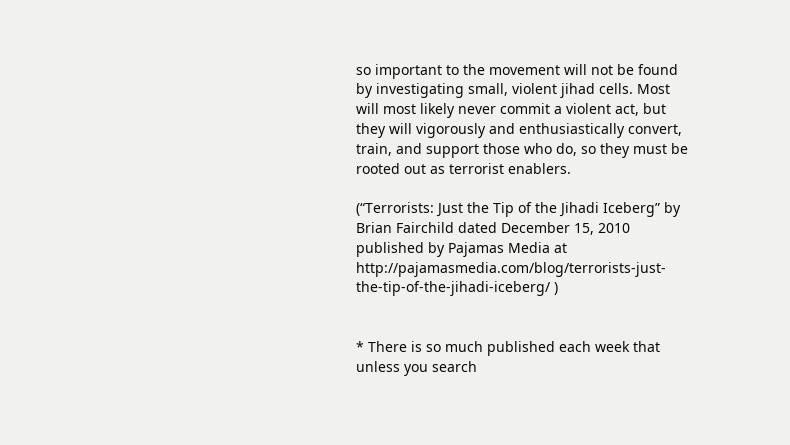so important to the movement will not be found by investigating small, violent jihad cells. Most will most likely never commit a violent act, but they will vigorously and enthusiastically convert, train, and support those who do, so they must be rooted out as terrorist enablers.

(“Terrorists: Just the Tip of the Jihadi Iceberg” by Brian Fairchild dated December 15, 2010 published by Pajamas Media at http://pajamasmedia.com/blog/terrorists-just-the-tip-of-the-jihadi-iceberg/ )


* There is so much published each week that unless you search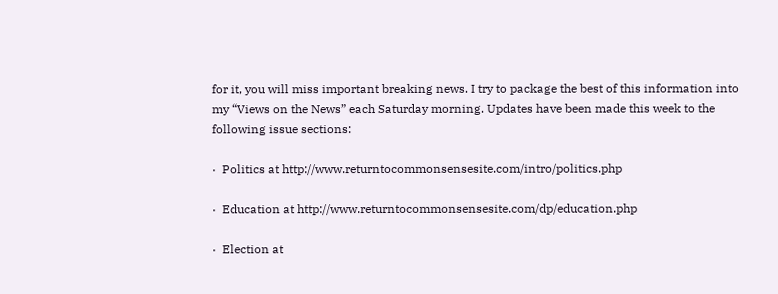for it, you will miss important breaking news. I try to package the best of this information into my “Views on the News” each Saturday morning. Updates have been made this week to the following issue sections:

·  Politics at http://www.returntocommonsensesite.com/intro/politics.php

·  Education at http://www.returntocommonsensesite.com/dp/education.php

·  Election at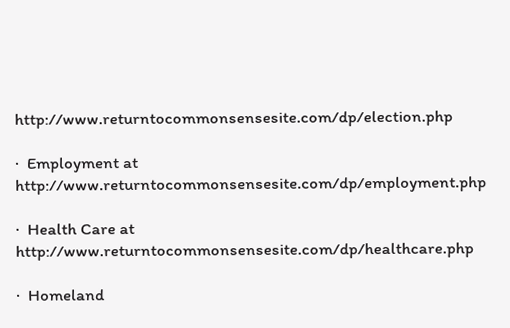http://www.returntocommonsensesite.com/dp/election.php

·  Employment at http://www.returntocommonsensesite.com/dp/employment.php

·  Health Care at http://www.returntocommonsensesite.com/dp/healthcare.php

·  Homeland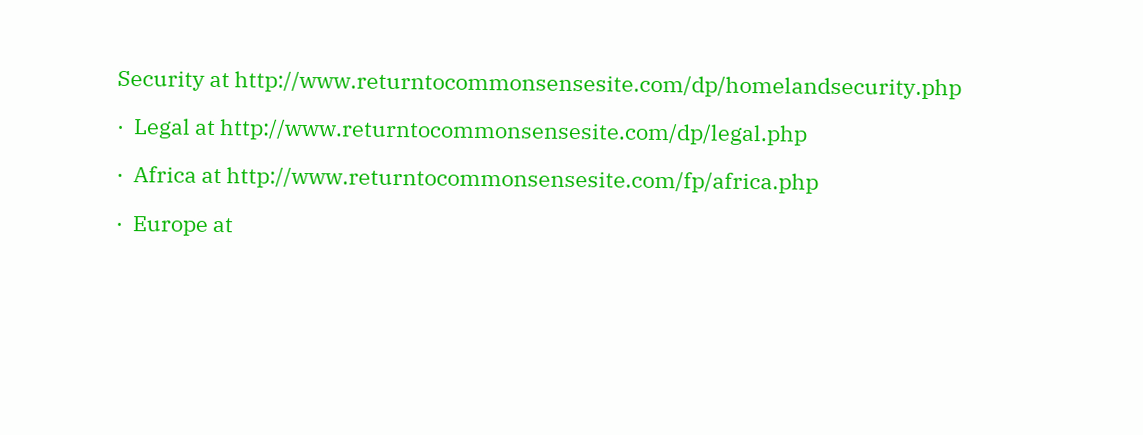Security at http://www.returntocommonsensesite.com/dp/homelandsecurity.php

·  Legal at http://www.returntocommonsensesite.com/dp/legal.php

·  Africa at http://www.returntocommonsensesite.com/fp/africa.php

·  Europe at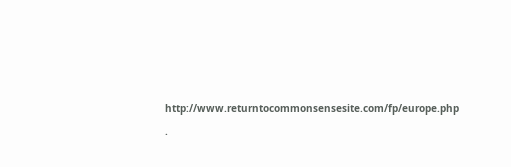http://www.returntocommonsensesite.com/fp/europe.php

·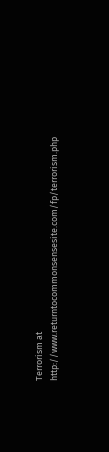Terrorism at http://www.returntocommonsensesite.com/fp/terrorism.php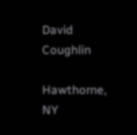David Coughlin

Hawthorne, NY